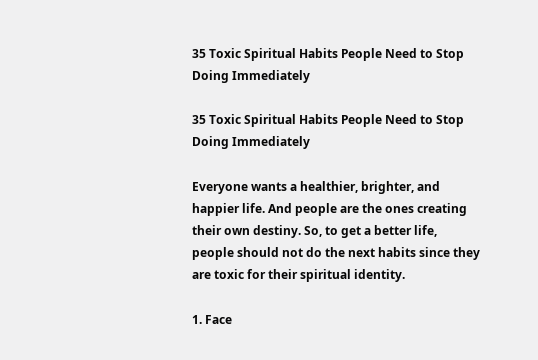35 Toxic Spiritual Habits People Need to Stop Doing Immediately

35 Toxic Spiritual Habits People Need to Stop Doing Immediately

Everyone wants a healthier, brighter, and happier life. And people are the ones creating their own destiny. So, to get a better life, people should not do the next habits since they are toxic for their spiritual identity.

1. Face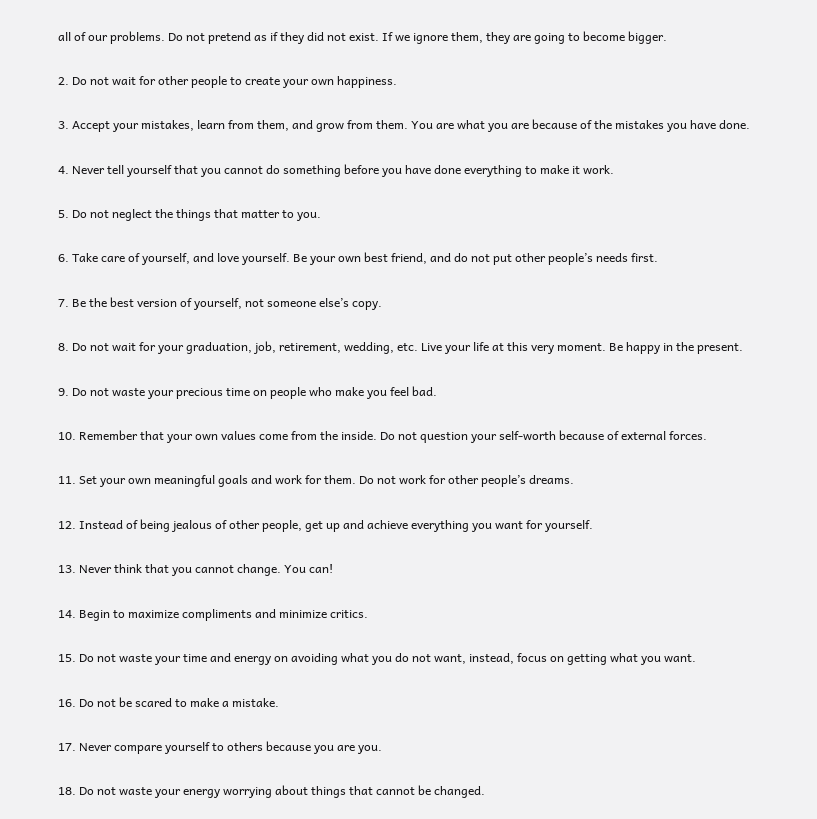all of our problems. Do not pretend as if they did not exist. If we ignore them, they are going to become bigger.

2. Do not wait for other people to create your own happiness.

3. Accept your mistakes, learn from them, and grow from them. You are what you are because of the mistakes you have done.

4. Never tell yourself that you cannot do something before you have done everything to make it work.

5. Do not neglect the things that matter to you.

6. Take care of yourself, and love yourself. Be your own best friend, and do not put other people’s needs first.

7. Be the best version of yourself, not someone else’s copy.

8. Do not wait for your graduation, job, retirement, wedding, etc. Live your life at this very moment. Be happy in the present.

9. Do not waste your precious time on people who make you feel bad.

10. Remember that your own values come from the inside. Do not question your self-worth because of external forces.

11. Set your own meaningful goals and work for them. Do not work for other people’s dreams.

12. Instead of being jealous of other people, get up and achieve everything you want for yourself.

13. Never think that you cannot change. You can!

14. Begin to maximize compliments and minimize critics.

15. Do not waste your time and energy on avoiding what you do not want, instead, focus on getting what you want.

16. Do not be scared to make a mistake.

17. Never compare yourself to others because you are you.

18. Do not waste your energy worrying about things that cannot be changed.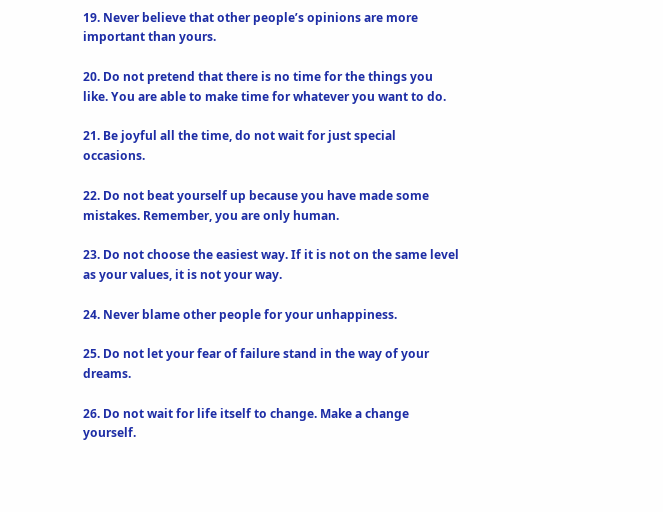19. Never believe that other people’s opinions are more important than yours.

20. Do not pretend that there is no time for the things you like. You are able to make time for whatever you want to do.

21. Be joyful all the time, do not wait for just special occasions.

22. Do not beat yourself up because you have made some mistakes. Remember, you are only human.

23. Do not choose the easiest way. If it is not on the same level as your values, it is not your way.

24. Never blame other people for your unhappiness.

25. Do not let your fear of failure stand in the way of your dreams.

26. Do not wait for life itself to change. Make a change yourself.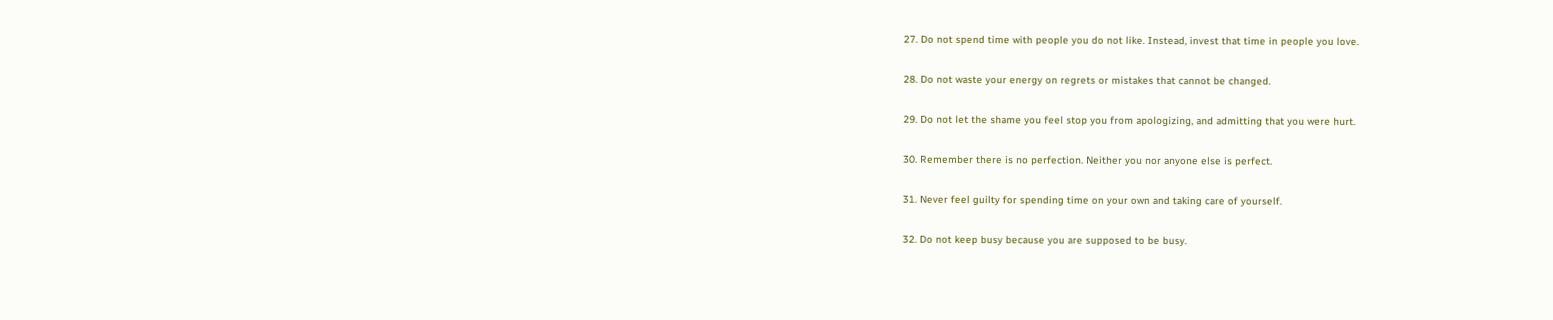27. Do not spend time with people you do not like. Instead, invest that time in people you love.

28. Do not waste your energy on regrets or mistakes that cannot be changed.

29. Do not let the shame you feel stop you from apologizing, and admitting that you were hurt.

30. Remember there is no perfection. Neither you nor anyone else is perfect.

31. Never feel guilty for spending time on your own and taking care of yourself.

32. Do not keep busy because you are supposed to be busy.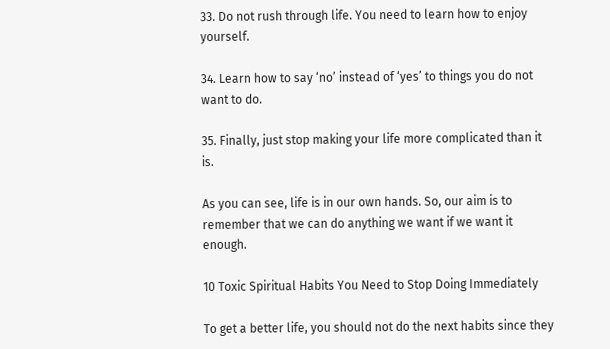33. Do not rush through life. You need to learn how to enjoy yourself.

34. Learn how to say ‘no’ instead of ‘yes’ to things you do not want to do.

35. Finally, just stop making your life more complicated than it is.

As you can see, life is in our own hands. So, our aim is to remember that we can do anything we want if we want it enough.

10 Toxic Spiritual Habits You Need to Stop Doing Immediately

To get a better life, you should not do the next habits since they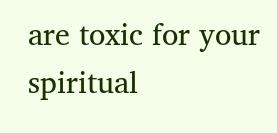are toxic for your spiritual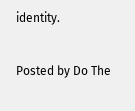identity.

Posted by Do The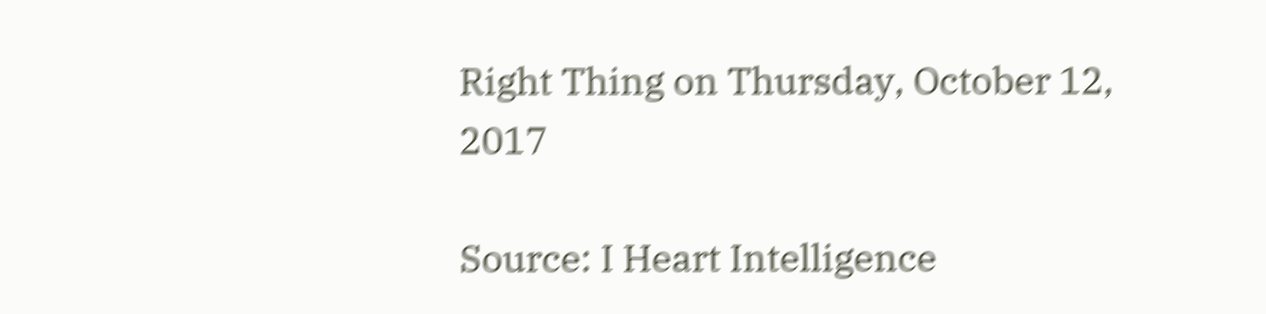Right Thing on Thursday, October 12, 2017

Source: I Heart Intelligence